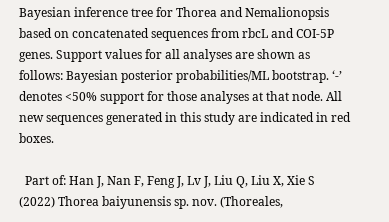Bayesian inference tree for Thorea and Nemalionopsis based on concatenated sequences from rbcL and COI-5P genes. Support values for all analyses are shown as follows: Bayesian posterior probabilities/ML bootstrap. ‘-’ denotes <50% support for those analyses at that node. All new sequences generated in this study are indicated in red boxes.

  Part of: Han J, Nan F, Feng J, Lv J, Liu Q, Liu X, Xie S (2022) Thorea baiyunensis sp. nov. (Thoreales,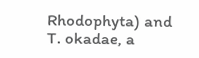Rhodophyta) and T. okadae, a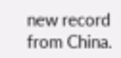new record from China.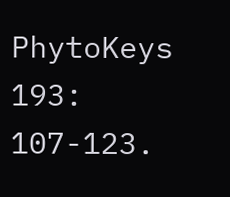PhytoKeys 193: 107-123.